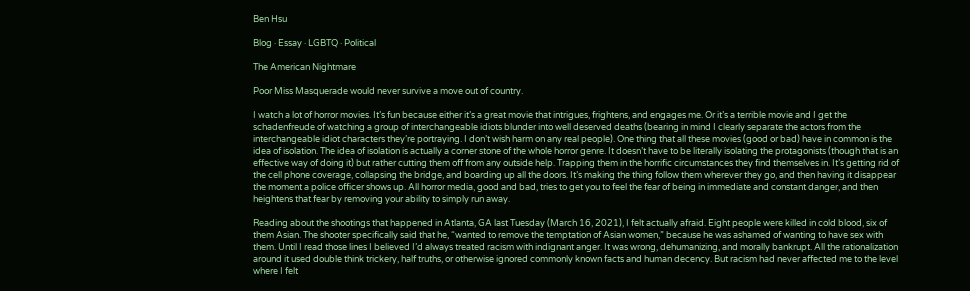Ben Hsu

Blog · Essay · LGBTQ · Political

The American Nightmare

Poor Miss Masquerade would never survive a move out of country.

I watch a lot of horror movies. It’s fun because either it’s a great movie that intrigues, frightens, and engages me. Or it’s a terrible movie and I get the schadenfreude of watching a group of interchangeable idiots blunder into well deserved deaths (bearing in mind I clearly separate the actors from the interchangeable idiot characters they’re portraying. I don’t wish harm on any real people). One thing that all these movies (good or bad) have in common is the idea of isolation. The idea of isolation is actually a corner stone of the whole horror genre. It doesn’t have to be literally isolating the protagonists (though that is an effective way of doing it) but rather cutting them off from any outside help. Trapping them in the horrific circumstances they find themselves in. It’s getting rid of the cell phone coverage, collapsing the bridge, and boarding up all the doors. It’s making the thing follow them wherever they go, and then having it disappear the moment a police officer shows up. All horror media, good and bad, tries to get you to feel the fear of being in immediate and constant danger, and then heightens that fear by removing your ability to simply run away.

Reading about the shootings that happened in Atlanta, GA last Tuesday (March 16, 2021), I felt actually afraid. Eight people were killed in cold blood, six of them Asian. The shooter specifically said that he, “wanted to remove the temptation of Asian women,” because he was ashamed of wanting to have sex with them. Until I read those lines I believed I’d always treated racism with indignant anger. It was wrong, dehumanizing, and morally bankrupt. All the rationalization around it used double think trickery, half truths, or otherwise ignored commonly known facts and human decency. But racism had never affected me to the level where I felt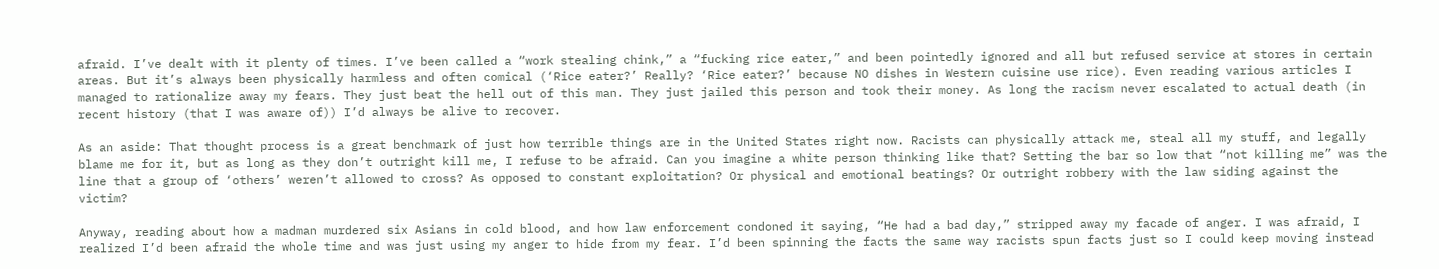afraid. I’ve dealt with it plenty of times. I’ve been called a “work stealing chink,” a “fucking rice eater,” and been pointedly ignored and all but refused service at stores in certain areas. But it’s always been physically harmless and often comical (‘Rice eater?’ Really? ‘Rice eater?’ because NO dishes in Western cuisine use rice). Even reading various articles I managed to rationalize away my fears. They just beat the hell out of this man. They just jailed this person and took their money. As long the racism never escalated to actual death (in recent history (that I was aware of)) I’d always be alive to recover.

As an aside: That thought process is a great benchmark of just how terrible things are in the United States right now. Racists can physically attack me, steal all my stuff, and legally blame me for it, but as long as they don’t outright kill me, I refuse to be afraid. Can you imagine a white person thinking like that? Setting the bar so low that “not killing me” was the line that a group of ‘others’ weren’t allowed to cross? As opposed to constant exploitation? Or physical and emotional beatings? Or outright robbery with the law siding against the victim?

Anyway, reading about how a madman murdered six Asians in cold blood, and how law enforcement condoned it saying, “He had a bad day,” stripped away my facade of anger. I was afraid, I realized I’d been afraid the whole time and was just using my anger to hide from my fear. I’d been spinning the facts the same way racists spun facts just so I could keep moving instead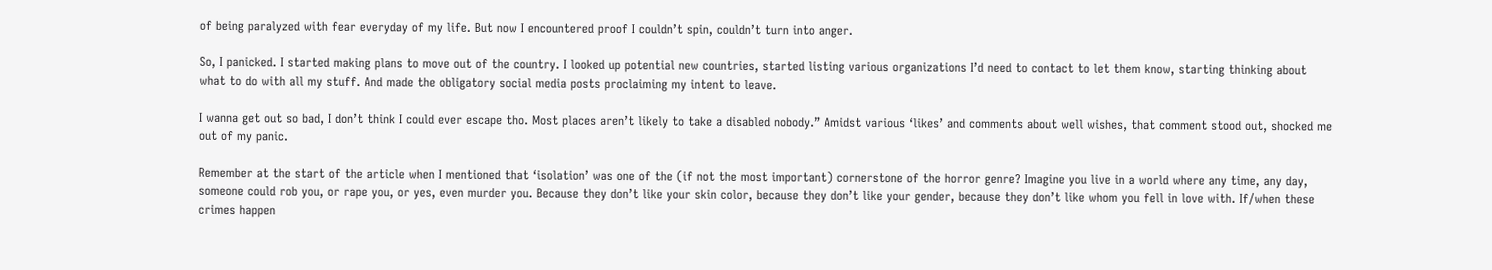of being paralyzed with fear everyday of my life. But now I encountered proof I couldn’t spin, couldn’t turn into anger.

So, I panicked. I started making plans to move out of the country. I looked up potential new countries, started listing various organizations I’d need to contact to let them know, starting thinking about what to do with all my stuff. And made the obligatory social media posts proclaiming my intent to leave.

I wanna get out so bad, I don’t think I could ever escape tho. Most places aren’t likely to take a disabled nobody.” Amidst various ‘likes’ and comments about well wishes, that comment stood out, shocked me out of my panic.

Remember at the start of the article when I mentioned that ‘isolation’ was one of the (if not the most important) cornerstone of the horror genre? Imagine you live in a world where any time, any day, someone could rob you, or rape you, or yes, even murder you. Because they don’t like your skin color, because they don’t like your gender, because they don’t like whom you fell in love with. If/when these crimes happen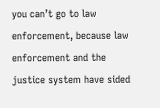you can’t go to law enforcement, because law enforcement and the justice system have sided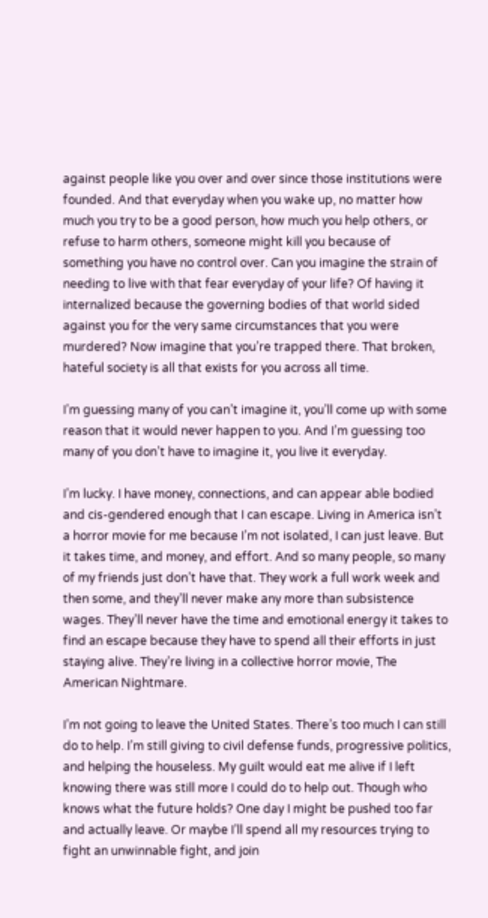against people like you over and over since those institutions were founded. And that everyday when you wake up, no matter how much you try to be a good person, how much you help others, or refuse to harm others, someone might kill you because of something you have no control over. Can you imagine the strain of needing to live with that fear everyday of your life? Of having it internalized because the governing bodies of that world sided against you for the very same circumstances that you were murdered? Now imagine that you’re trapped there. That broken, hateful society is all that exists for you across all time.

I’m guessing many of you can’t imagine it, you’ll come up with some reason that it would never happen to you. And I’m guessing too many of you don’t have to imagine it, you live it everyday.

I’m lucky. I have money, connections, and can appear able bodied and cis-gendered enough that I can escape. Living in America isn’t a horror movie for me because I’m not isolated, I can just leave. But it takes time, and money, and effort. And so many people, so many of my friends just don’t have that. They work a full work week and then some, and they’ll never make any more than subsistence wages. They’ll never have the time and emotional energy it takes to find an escape because they have to spend all their efforts in just staying alive. They’re living in a collective horror movie, The American Nightmare.

I’m not going to leave the United States. There’s too much I can still do to help. I’m still giving to civil defense funds, progressive politics, and helping the houseless. My guilt would eat me alive if I left knowing there was still more I could do to help out. Though who knows what the future holds? One day I might be pushed too far and actually leave. Or maybe I’ll spend all my resources trying to fight an unwinnable fight, and join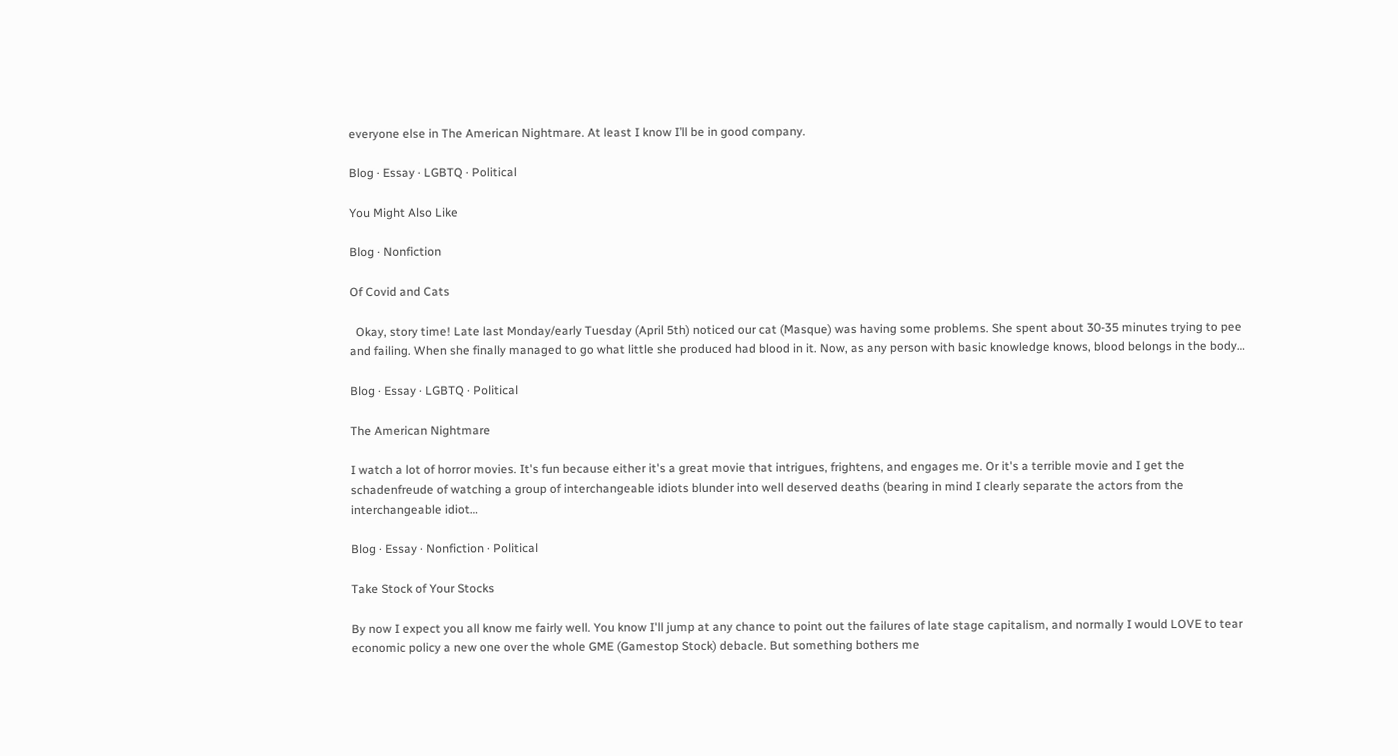everyone else in The American Nightmare. At least I know I’ll be in good company.

Blog · Essay · LGBTQ · Political

You Might Also Like

Blog · Nonfiction

Of Covid and Cats

  Okay, story time! Late last Monday/early Tuesday (April 5th) noticed our cat (Masque) was having some problems. She spent about 30-35 minutes trying to pee and failing. When she finally managed to go what little she produced had blood in it. Now, as any person with basic knowledge knows, blood belongs in the body…

Blog · Essay · LGBTQ · Political

The American Nightmare

I watch a lot of horror movies. It's fun because either it's a great movie that intrigues, frightens, and engages me. Or it's a terrible movie and I get the schadenfreude of watching a group of interchangeable idiots blunder into well deserved deaths (bearing in mind I clearly separate the actors from the interchangeable idiot…

Blog · Essay · Nonfiction · Political

Take Stock of Your Stocks

By now I expect you all know me fairly well. You know I'll jump at any chance to point out the failures of late stage capitalism, and normally I would LOVE to tear economic policy a new one over the whole GME (Gamestop Stock) debacle. But something bothers me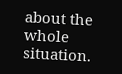about the whole situation.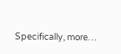Specifically, more…